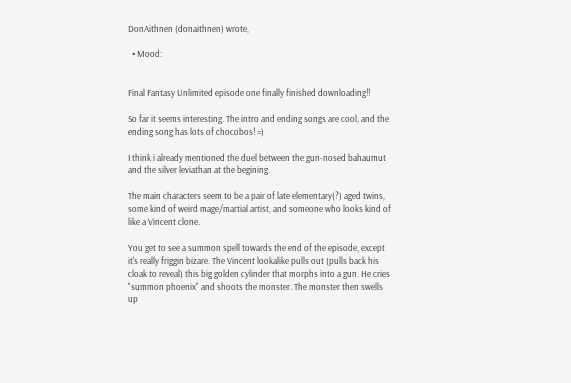DonAithnen (donaithnen) wrote,

  • Mood:


Final Fantasy Unlimited episode one finally finished downloading!!

So far it seems interesting. The intro and ending songs are cool, and the ending song has lots of chocobos! =)

I think i already mentioned the duel between the gun-nosed bahaumut and the silver leviathan at the begining.

The main characters seem to be a pair of late elementary(?) aged twins, some kind of weird mage/martial artist, and someone who looks kind of like a Vincent clone.

You get to see a summon spell towards the end of the episode, except it's really friggin bizare. The Vincent lookalike pulls out (pulls back his cloak to reveal) this big golden cylinder that morphs into a gun. He cries "summon phoenix" and shoots the monster. The monster then swells up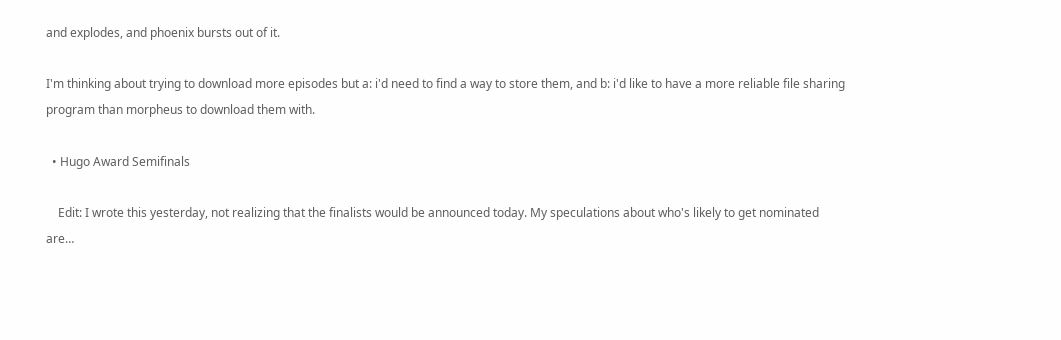and explodes, and phoenix bursts out of it.

I'm thinking about trying to download more episodes but a: i'd need to find a way to store them, and b: i'd like to have a more reliable file sharing program than morpheus to download them with.

  • Hugo Award Semifinals

    Edit: I wrote this yesterday, not realizing that the finalists would be announced today. My speculations about who's likely to get nominated are…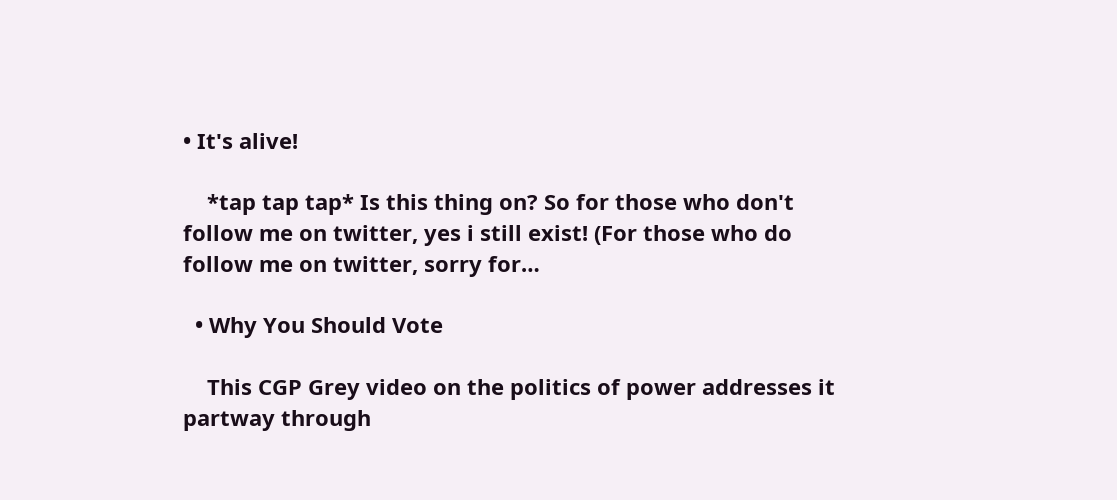• It's alive!

    *tap tap tap* Is this thing on? So for those who don't follow me on twitter, yes i still exist! (For those who do follow me on twitter, sorry for…

  • Why You Should Vote

    This CGP Grey video on the politics of power addresses it partway through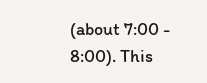(about 7:00 - 8:00). This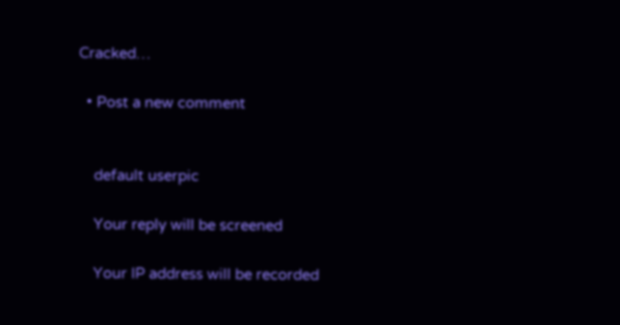Cracked…

  • Post a new comment


    default userpic

    Your reply will be screened

    Your IP address will be recorded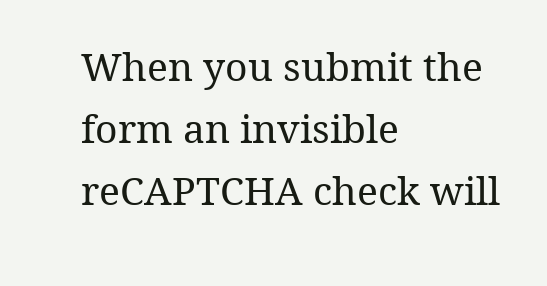When you submit the form an invisible reCAPTCHA check will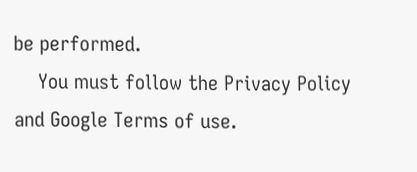be performed.
    You must follow the Privacy Policy and Google Terms of use.